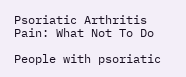Psoriatic Arthritis Pain: What Not To Do

People with psoriatic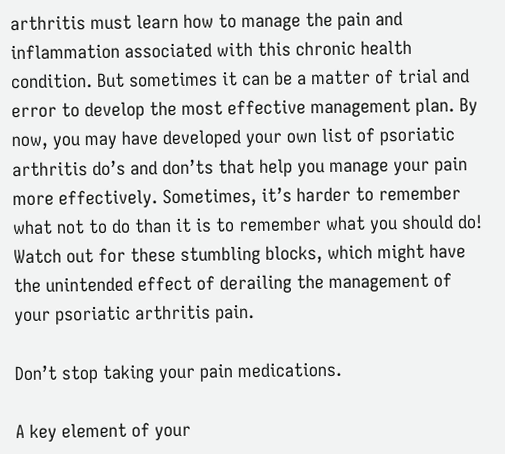arthritis must learn how to manage the pain and inflammation associated with this chronic health condition. But sometimes it can be a matter of trial and error to develop the most effective management plan. By now, you may have developed your own list of psoriatic arthritis do’s and don’ts that help you manage your pain more effectively. Sometimes, it’s harder to remember what not to do than it is to remember what you should do! Watch out for these stumbling blocks, which might have the unintended effect of derailing the management of your psoriatic arthritis pain.

Don’t stop taking your pain medications.

A key element of your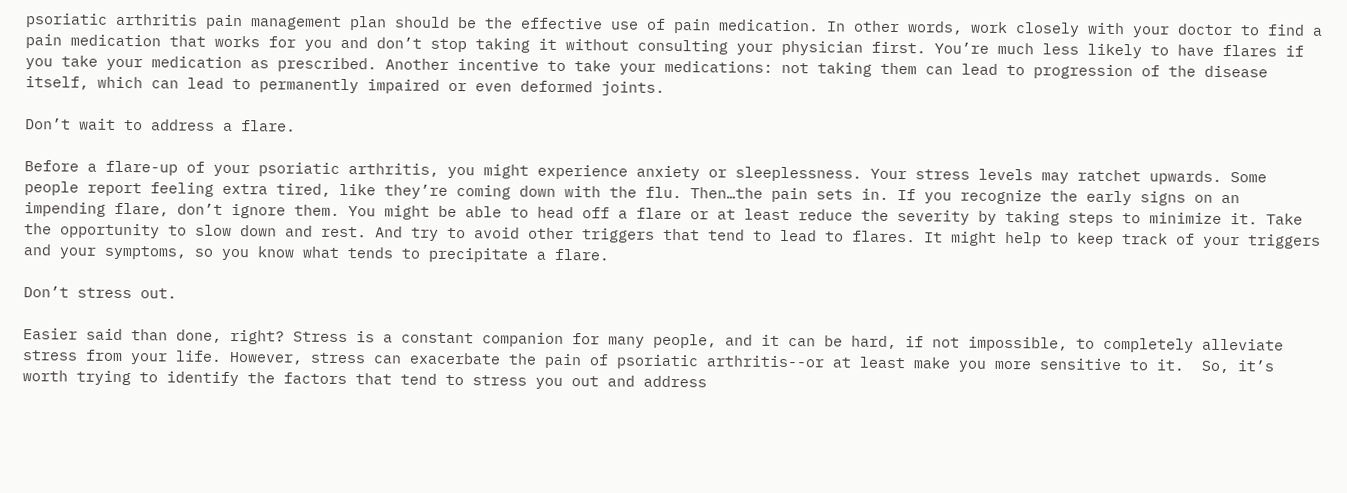psoriatic arthritis pain management plan should be the effective use of pain medication. In other words, work closely with your doctor to find a pain medication that works for you and don’t stop taking it without consulting your physician first. You’re much less likely to have flares if you take your medication as prescribed. Another incentive to take your medications: not taking them can lead to progression of the disease itself, which can lead to permanently impaired or even deformed joints.

Don’t wait to address a flare.

Before a flare-up of your psoriatic arthritis, you might experience anxiety or sleeplessness. Your stress levels may ratchet upwards. Some people report feeling extra tired, like they’re coming down with the flu. Then…the pain sets in. If you recognize the early signs on an impending flare, don’t ignore them. You might be able to head off a flare or at least reduce the severity by taking steps to minimize it. Take the opportunity to slow down and rest. And try to avoid other triggers that tend to lead to flares. It might help to keep track of your triggers and your symptoms, so you know what tends to precipitate a flare.

Don’t stress out.

Easier said than done, right? Stress is a constant companion for many people, and it can be hard, if not impossible, to completely alleviate stress from your life. However, stress can exacerbate the pain of psoriatic arthritis--or at least make you more sensitive to it.  So, it’s worth trying to identify the factors that tend to stress you out and address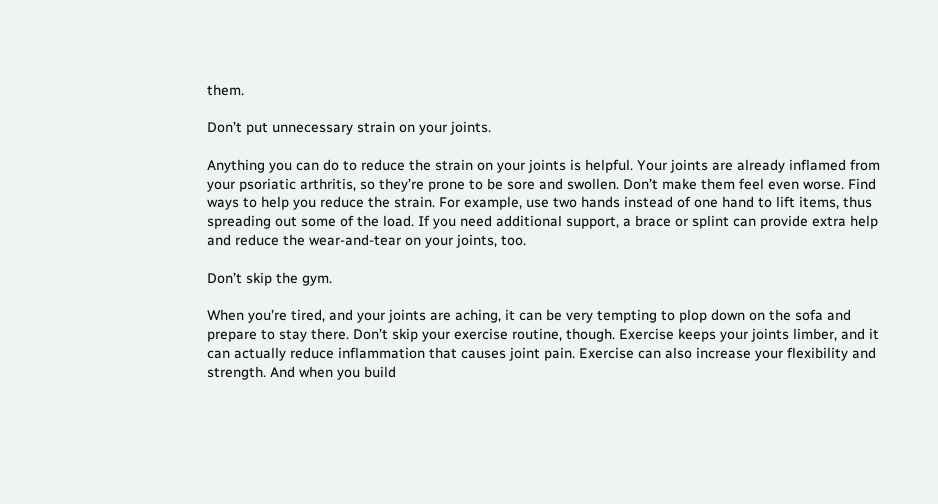them.

Don’t put unnecessary strain on your joints.

Anything you can do to reduce the strain on your joints is helpful. Your joints are already inflamed from your psoriatic arthritis, so they’re prone to be sore and swollen. Don’t make them feel even worse. Find ways to help you reduce the strain. For example, use two hands instead of one hand to lift items, thus spreading out some of the load. If you need additional support, a brace or splint can provide extra help and reduce the wear-and-tear on your joints, too.

Don’t skip the gym.

When you’re tired, and your joints are aching, it can be very tempting to plop down on the sofa and prepare to stay there. Don’t skip your exercise routine, though. Exercise keeps your joints limber, and it can actually reduce inflammation that causes joint pain. Exercise can also increase your flexibility and strength. And when you build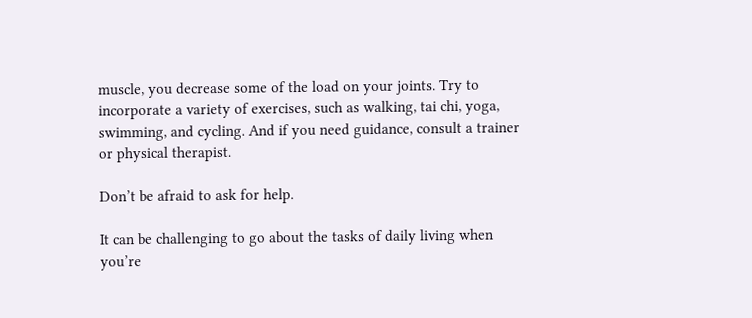muscle, you decrease some of the load on your joints. Try to incorporate a variety of exercises, such as walking, tai chi, yoga, swimming, and cycling. And if you need guidance, consult a trainer or physical therapist.

Don’t be afraid to ask for help.

It can be challenging to go about the tasks of daily living when you’re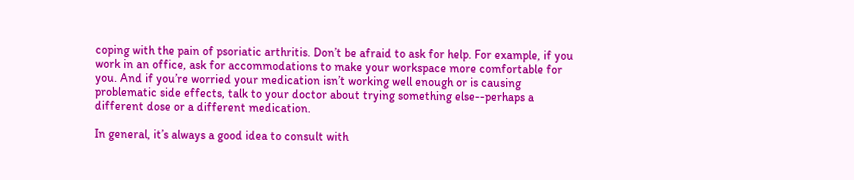coping with the pain of psoriatic arthritis. Don’t be afraid to ask for help. For example, if you work in an office, ask for accommodations to make your workspace more comfortable for you. And if you’re worried your medication isn’t working well enough or is causing problematic side effects, talk to your doctor about trying something else--perhaps a different dose or a different medication.

In general, it’s always a good idea to consult with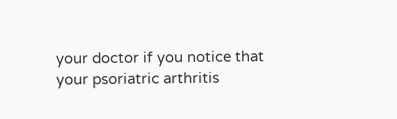your doctor if you notice that your psoriatric arthritis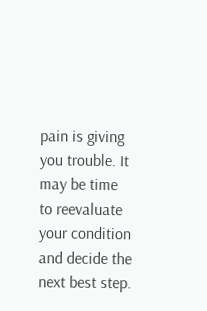pain is giving you trouble. It may be time to reevaluate your condition and decide the next best step.